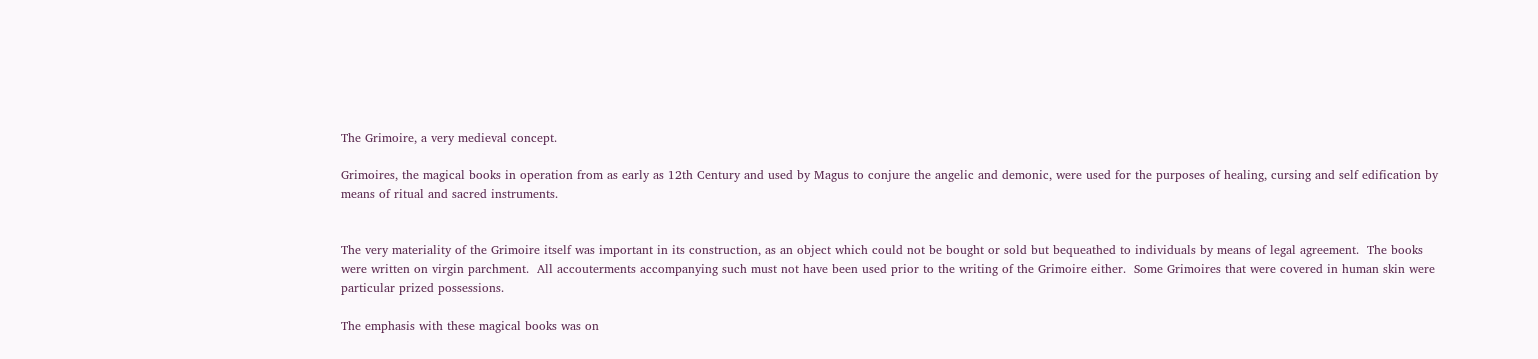The Grimoire, a very medieval concept.

Grimoires, the magical books in operation from as early as 12th Century and used by Magus to conjure the angelic and demonic, were used for the purposes of healing, cursing and self edification by means of ritual and sacred instruments.


The very materiality of the Grimoire itself was important in its construction, as an object which could not be bought or sold but bequeathed to individuals by means of legal agreement.  The books were written on virgin parchment.  All accouterments accompanying such must not have been used prior to the writing of the Grimoire either.  Some Grimoires that were covered in human skin were particular prized possessions.

The emphasis with these magical books was on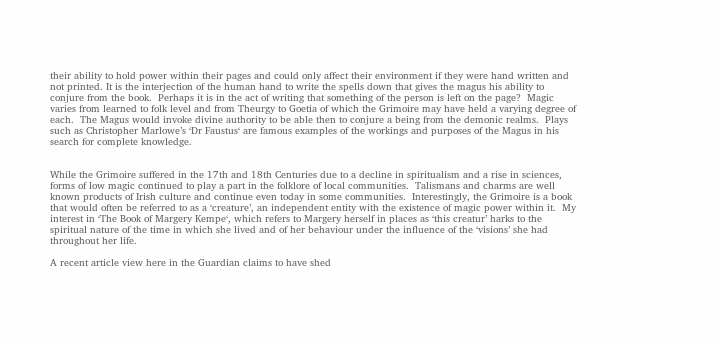their ability to hold power within their pages and could only affect their environment if they were hand written and not printed. It is the interjection of the human hand to write the spells down that gives the magus his ability to conjure from the book.  Perhaps it is in the act of writing that something of the person is left on the page?  Magic varies from learned to folk level and from Theurgy to Goetia of which the Grimoire may have held a varying degree of each.  The Magus would invoke divine authority to be able then to conjure a being from the demonic realms.  Plays such as Christopher Marlowe’s ‘Dr Faustus‘ are famous examples of the workings and purposes of the Magus in his search for complete knowledge.


While the Grimoire suffered in the 17th and 18th Centuries due to a decline in spiritualism and a rise in sciences, forms of low magic continued to play a part in the folklore of local communities.  Talismans and charms are well known products of Irish culture and continue even today in some communities.  Interestingly, the Grimoire is a book that would often be referred to as a ‘creature’, an independent entity with the existence of magic power within it.  My interest in ‘The Book of Margery Kempe‘, which refers to Margery herself in places as ‘this creatur’ harks to the spiritual nature of the time in which she lived and of her behaviour under the influence of the ‘visions’ she had throughout her life.

A recent article view here in the Guardian claims to have shed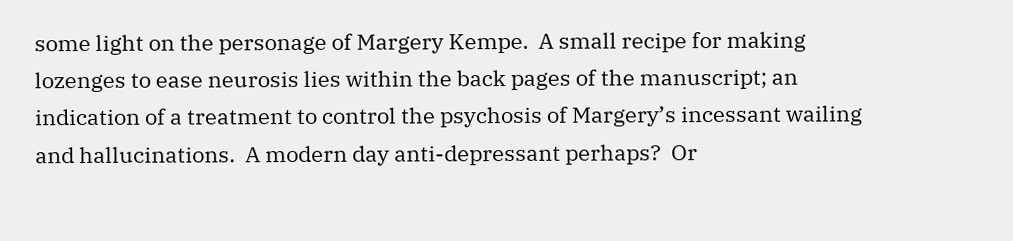some light on the personage of Margery Kempe.  A small recipe for making lozenges to ease neurosis lies within the back pages of the manuscript; an indication of a treatment to control the psychosis of Margery’s incessant wailing and hallucinations.  A modern day anti-depressant perhaps?  Or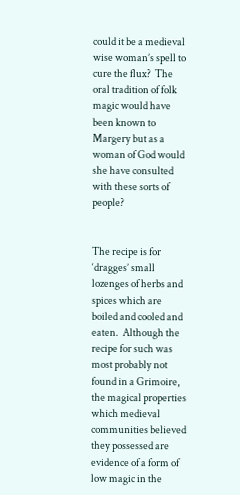could it be a medieval wise woman’s spell to cure the flux?  The oral tradition of folk magic would have been known to Margery but as a woman of God would she have consulted with these sorts of people?


The recipe is for ‘dragges’ small lozenges of herbs and spices which are boiled and cooled and eaten.  Although the recipe for such was most probably not found in a Grimoire, the magical properties which medieval communities believed they possessed are evidence of a form of low magic in the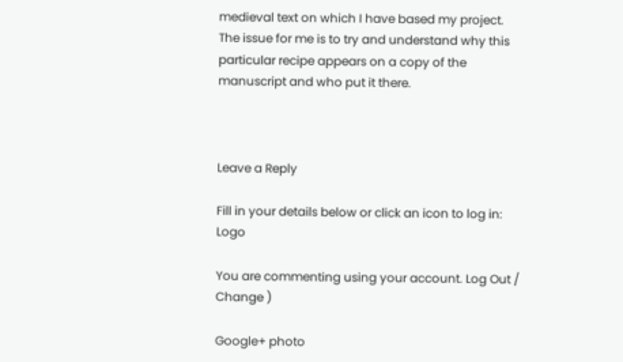medieval text on which I have based my project.  The issue for me is to try and understand why this particular recipe appears on a copy of the manuscript and who put it there.



Leave a Reply

Fill in your details below or click an icon to log in: Logo

You are commenting using your account. Log Out /  Change )

Google+ photo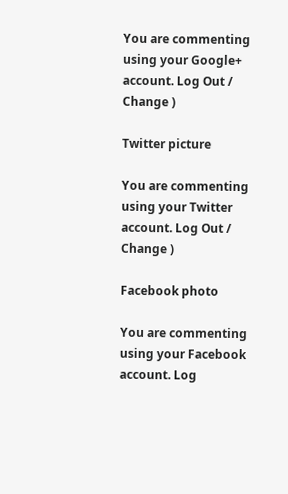You are commenting using your Google+ account. Log Out /  Change )

Twitter picture

You are commenting using your Twitter account. Log Out /  Change )

Facebook photo

You are commenting using your Facebook account. Log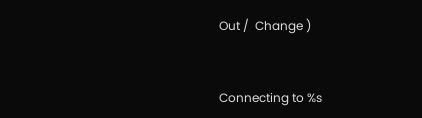Out /  Change )


Connecting to %s